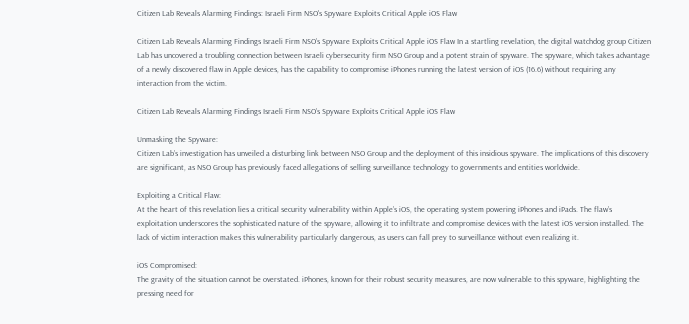Citizen Lab Reveals Alarming Findings: Israeli Firm NSO's Spyware Exploits Critical Apple iOS Flaw

Citizen Lab Reveals Alarming Findings Israeli Firm NSO’s Spyware Exploits Critical Apple iOS Flaw In a startling revelation, the digital watchdog group Citizen Lab has uncovered a troubling connection between Israeli cybersecurity firm NSO Group and a potent strain of spyware. The spyware, which takes advantage of a newly discovered flaw in Apple devices, has the capability to compromise iPhones running the latest version of iOS (16.6) without requiring any interaction from the victim.

Citizen Lab Reveals Alarming Findings Israeli Firm NSO’s Spyware Exploits Critical Apple iOS Flaw

Unmasking the Spyware:
Citizen Lab’s investigation has unveiled a disturbing link between NSO Group and the deployment of this insidious spyware. The implications of this discovery are significant, as NSO Group has previously faced allegations of selling surveillance technology to governments and entities worldwide.

Exploiting a Critical Flaw:
At the heart of this revelation lies a critical security vulnerability within Apple’s iOS, the operating system powering iPhones and iPads. The flaw’s exploitation underscores the sophisticated nature of the spyware, allowing it to infiltrate and compromise devices with the latest iOS version installed. The lack of victim interaction makes this vulnerability particularly dangerous, as users can fall prey to surveillance without even realizing it.

iOS Compromised:
The gravity of the situation cannot be overstated. iPhones, known for their robust security measures, are now vulnerable to this spyware, highlighting the pressing need for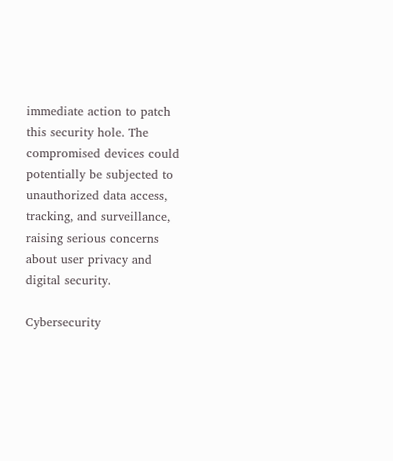immediate action to patch this security hole. The compromised devices could potentially be subjected to unauthorized data access, tracking, and surveillance, raising serious concerns about user privacy and digital security.

Cybersecurity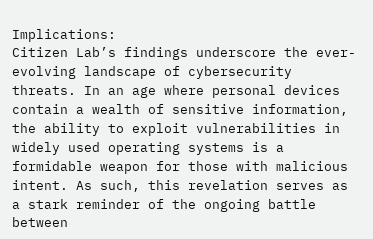Implications:
Citizen Lab’s findings underscore the ever-evolving landscape of cybersecurity threats. In an age where personal devices contain a wealth of sensitive information, the ability to exploit vulnerabilities in widely used operating systems is a formidable weapon for those with malicious intent. As such, this revelation serves as a stark reminder of the ongoing battle between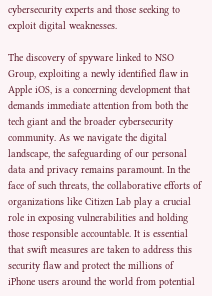cybersecurity experts and those seeking to exploit digital weaknesses.

The discovery of spyware linked to NSO Group, exploiting a newly identified flaw in Apple iOS, is a concerning development that demands immediate attention from both the tech giant and the broader cybersecurity community. As we navigate the digital landscape, the safeguarding of our personal data and privacy remains paramount. In the face of such threats, the collaborative efforts of organizations like Citizen Lab play a crucial role in exposing vulnerabilities and holding those responsible accountable. It is essential that swift measures are taken to address this security flaw and protect the millions of iPhone users around the world from potential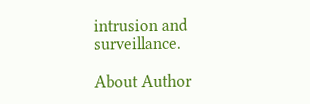intrusion and surveillance.

About Author